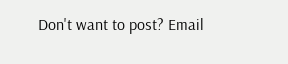Don't want to post? Email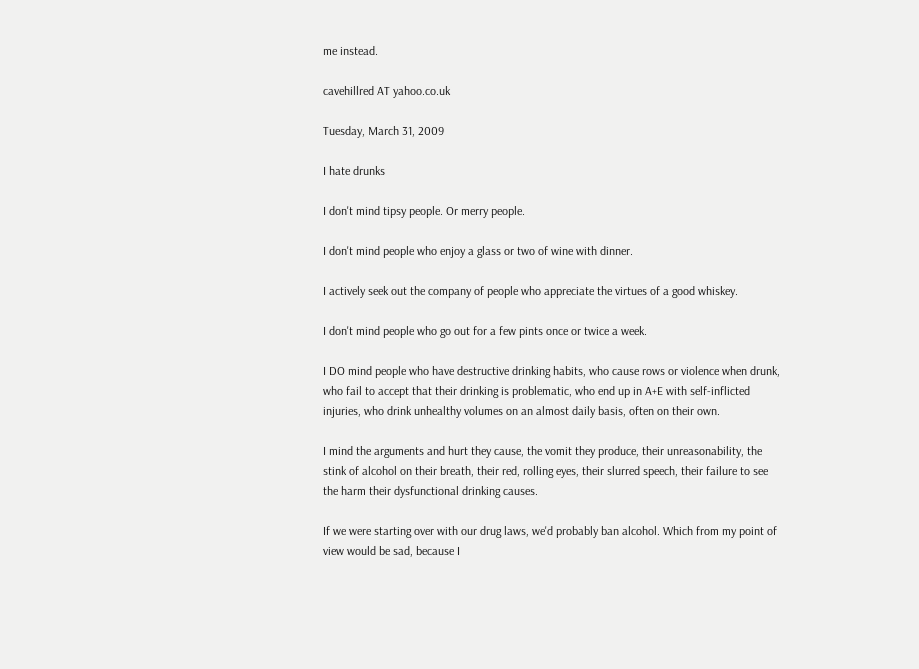me instead.

cavehillred AT yahoo.co.uk

Tuesday, March 31, 2009

I hate drunks

I don't mind tipsy people. Or merry people.

I don't mind people who enjoy a glass or two of wine with dinner.

I actively seek out the company of people who appreciate the virtues of a good whiskey.

I don't mind people who go out for a few pints once or twice a week.

I DO mind people who have destructive drinking habits, who cause rows or violence when drunk, who fail to accept that their drinking is problematic, who end up in A+E with self-inflicted injuries, who drink unhealthy volumes on an almost daily basis, often on their own.

I mind the arguments and hurt they cause, the vomit they produce, their unreasonability, the stink of alcohol on their breath, their red, rolling eyes, their slurred speech, their failure to see the harm their dysfunctional drinking causes.

If we were starting over with our drug laws, we'd probably ban alcohol. Which from my point of view would be sad, because I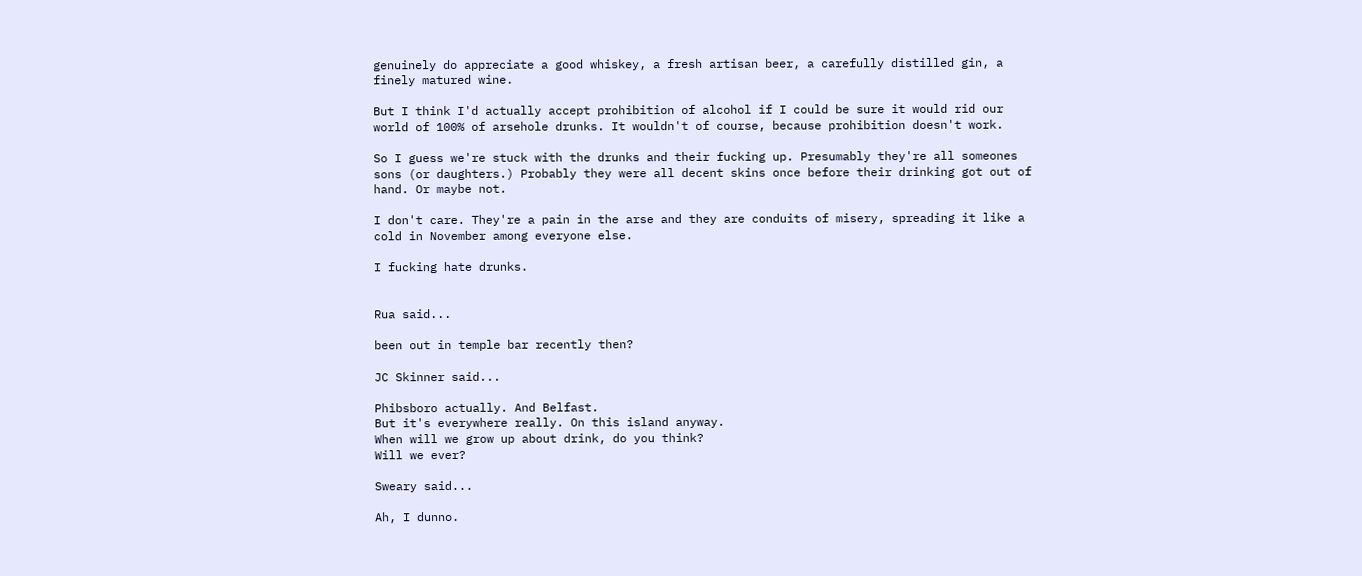genuinely do appreciate a good whiskey, a fresh artisan beer, a carefully distilled gin, a finely matured wine.

But I think I'd actually accept prohibition of alcohol if I could be sure it would rid our world of 100% of arsehole drunks. It wouldn't of course, because prohibition doesn't work.

So I guess we're stuck with the drunks and their fucking up. Presumably they're all someones sons (or daughters.) Probably they were all decent skins once before their drinking got out of hand. Or maybe not.

I don't care. They're a pain in the arse and they are conduits of misery, spreading it like a cold in November among everyone else.

I fucking hate drunks.


Rua said...

been out in temple bar recently then?

JC Skinner said...

Phibsboro actually. And Belfast.
But it's everywhere really. On this island anyway.
When will we grow up about drink, do you think?
Will we ever?

Sweary said...

Ah, I dunno.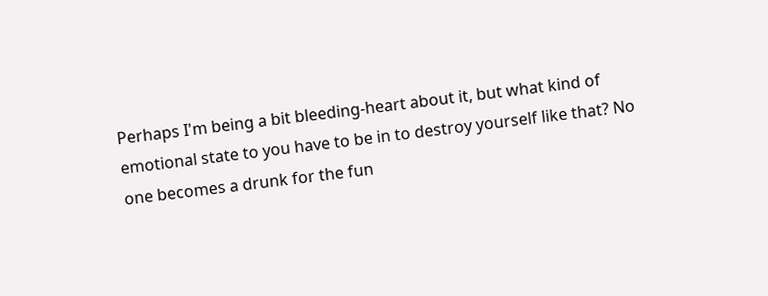Perhaps I'm being a bit bleeding-heart about it, but what kind of emotional state to you have to be in to destroy yourself like that? No one becomes a drunk for the fun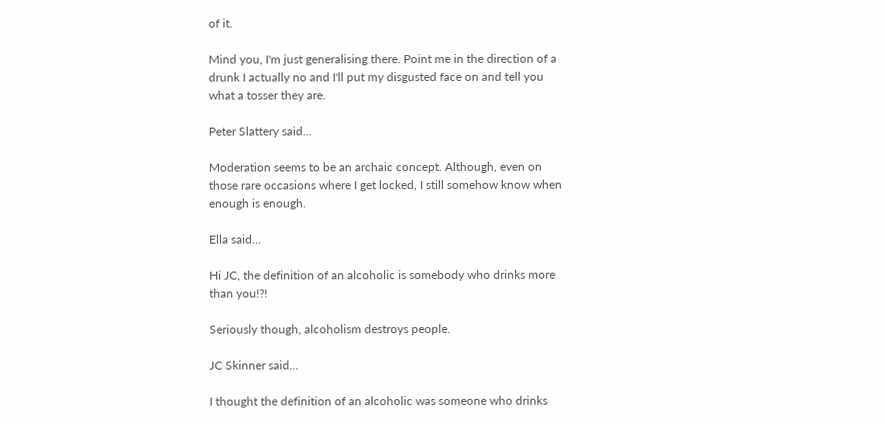of it.

Mind you, I'm just generalising there. Point me in the direction of a drunk I actually no and I'll put my disgusted face on and tell you what a tosser they are.

Peter Slattery said...

Moderation seems to be an archaic concept. Although, even on those rare occasions where I get locked, I still somehow know when enough is enough.

Ella said...

Hi JC, the definition of an alcoholic is somebody who drinks more than you!?!

Seriously though, alcoholism destroys people.

JC Skinner said...

I thought the definition of an alcoholic was someone who drinks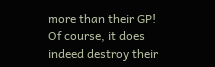more than their GP!
Of course, it does indeed destroy their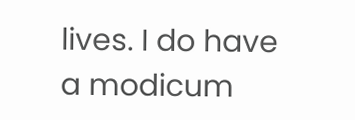lives. I do have a modicum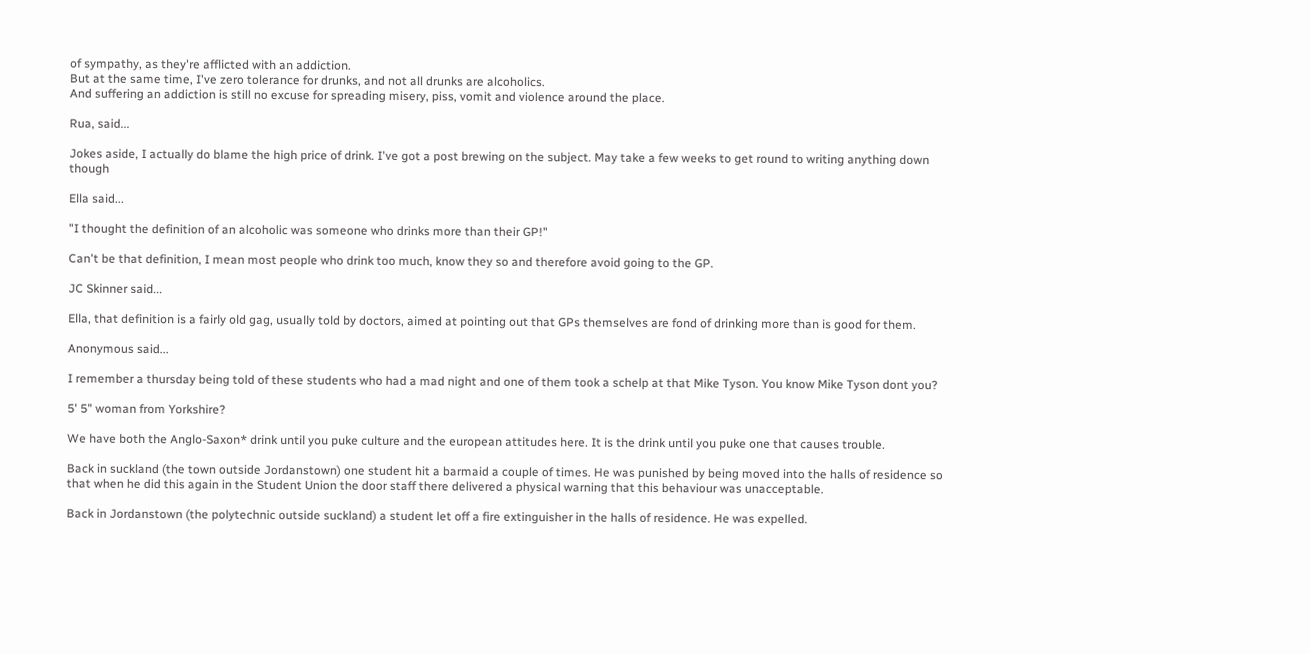of sympathy, as they're afflicted with an addiction.
But at the same time, I've zero tolerance for drunks, and not all drunks are alcoholics.
And suffering an addiction is still no excuse for spreading misery, piss, vomit and violence around the place.

Rua, said...

Jokes aside, I actually do blame the high price of drink. I've got a post brewing on the subject. May take a few weeks to get round to writing anything down though

Ella said...

"I thought the definition of an alcoholic was someone who drinks more than their GP!"

Can't be that definition, I mean most people who drink too much, know they so and therefore avoid going to the GP.

JC Skinner said...

Ella, that definition is a fairly old gag, usually told by doctors, aimed at pointing out that GPs themselves are fond of drinking more than is good for them.

Anonymous said...

I remember a thursday being told of these students who had a mad night and one of them took a schelp at that Mike Tyson. You know Mike Tyson dont you?

5' 5" woman from Yorkshire?

We have both the Anglo-Saxon* drink until you puke culture and the european attitudes here. It is the drink until you puke one that causes trouble.

Back in suckland (the town outside Jordanstown) one student hit a barmaid a couple of times. He was punished by being moved into the halls of residence so that when he did this again in the Student Union the door staff there delivered a physical warning that this behaviour was unacceptable.

Back in Jordanstown (the polytechnic outside suckland) a student let off a fire extinguisher in the halls of residence. He was expelled.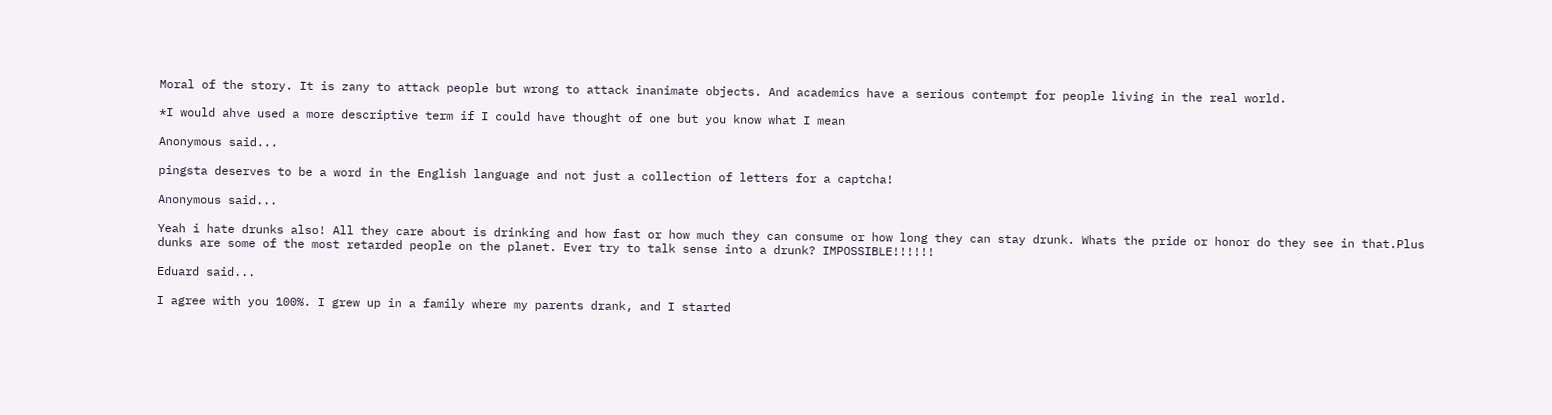Moral of the story. It is zany to attack people but wrong to attack inanimate objects. And academics have a serious contempt for people living in the real world.

*I would ahve used a more descriptive term if I could have thought of one but you know what I mean

Anonymous said...

pingsta deserves to be a word in the English language and not just a collection of letters for a captcha!

Anonymous said...

Yeah i hate drunks also! All they care about is drinking and how fast or how much they can consume or how long they can stay drunk. Whats the pride or honor do they see in that.Plus dunks are some of the most retarded people on the planet. Ever try to talk sense into a drunk? IMPOSSIBLE!!!!!!

Eduard said...

I agree with you 100%. I grew up in a family where my parents drank, and I started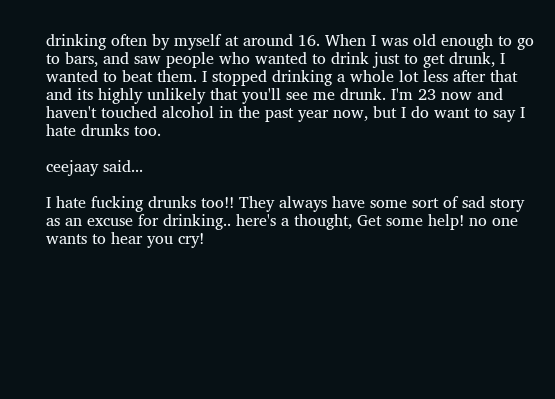drinking often by myself at around 16. When I was old enough to go to bars, and saw people who wanted to drink just to get drunk, I wanted to beat them. I stopped drinking a whole lot less after that and its highly unlikely that you'll see me drunk. I'm 23 now and haven't touched alcohol in the past year now, but I do want to say I hate drunks too.

ceejaay said...

I hate fucking drunks too!! They always have some sort of sad story as an excuse for drinking.. here's a thought, Get some help! no one wants to hear you cry!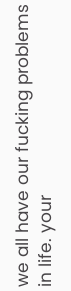we all have our fucking problems in life. your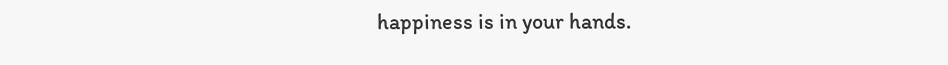happiness is in your hands.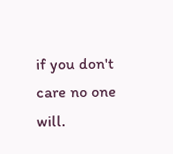if you don't care no one will.